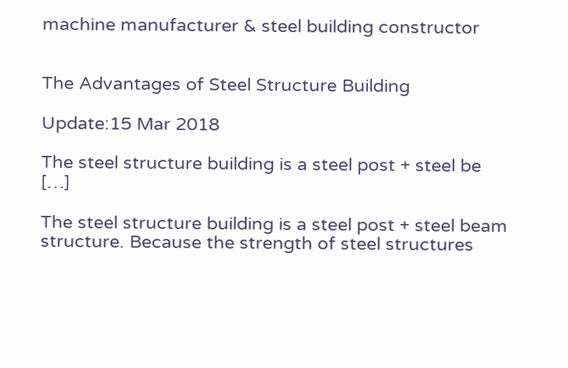machine manufacturer & steel building constructor


The Advantages of Steel Structure Building

Update:15 Mar 2018

The steel structure building is a steel post + steel be […]

The steel structure building is a steel post + steel beam structure. Because the strength of steel structures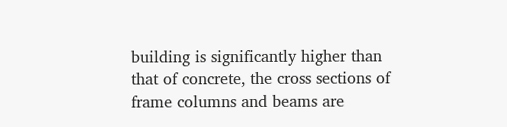building is significantly higher than that of concrete, the cross sections of frame columns and beams are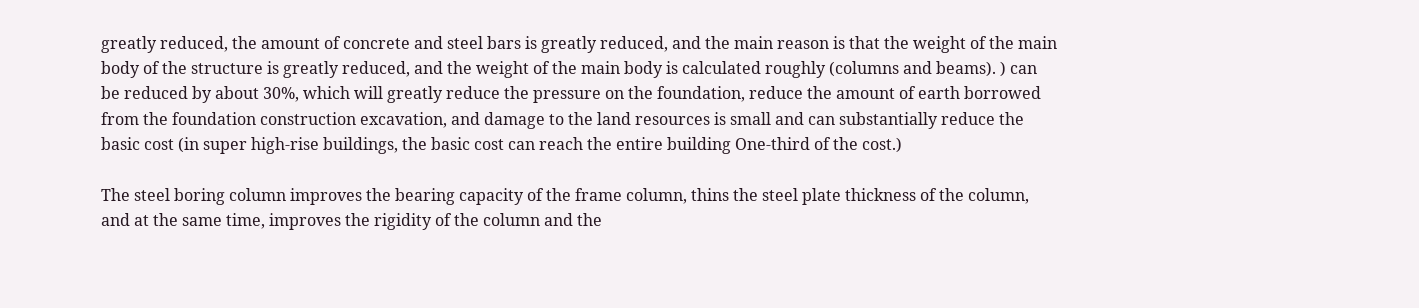greatly reduced, the amount of concrete and steel bars is greatly reduced, and the main reason is that the weight of the main body of the structure is greatly reduced, and the weight of the main body is calculated roughly (columns and beams). ) can be reduced by about 30%, which will greatly reduce the pressure on the foundation, reduce the amount of earth borrowed from the foundation construction excavation, and damage to the land resources is small and can substantially reduce the basic cost (in super high-rise buildings, the basic cost can reach the entire building One-third of the cost.)

The steel boring column improves the bearing capacity of the frame column, thins the steel plate thickness of the column, and at the same time, improves the rigidity of the column and the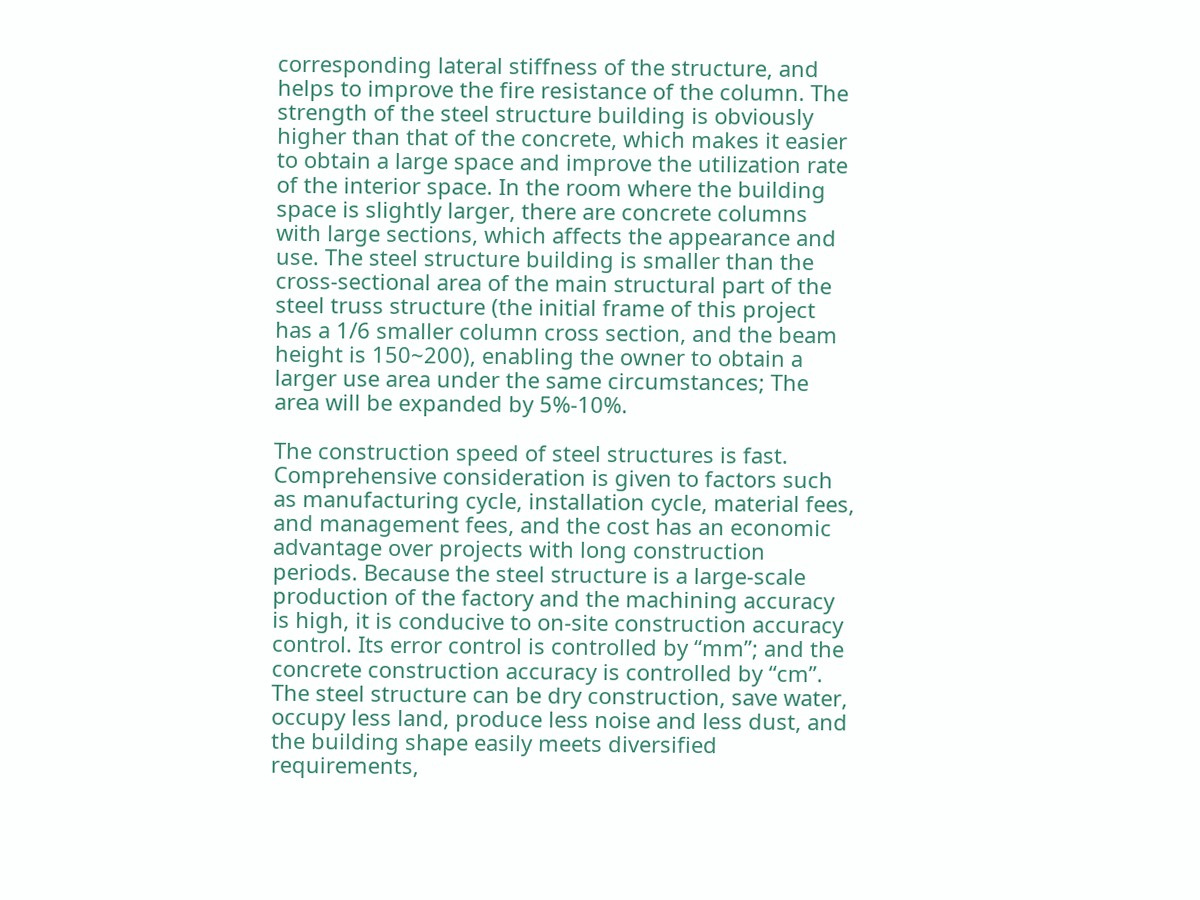corresponding lateral stiffness of the structure, and helps to improve the fire resistance of the column. The strength of the steel structure building is obviously higher than that of the concrete, which makes it easier to obtain a large space and improve the utilization rate of the interior space. In the room where the building space is slightly larger, there are concrete columns with large sections, which affects the appearance and use. The steel structure building is smaller than the cross-sectional area of the main structural part of the steel truss structure (the initial frame of this project has a 1/6 smaller column cross section, and the beam height is 150~200), enabling the owner to obtain a larger use area under the same circumstances; The area will be expanded by 5%-10%.

The construction speed of steel structures is fast. Comprehensive consideration is given to factors such as manufacturing cycle, installation cycle, material fees, and management fees, and the cost has an economic advantage over projects with long construction periods. Because the steel structure is a large-scale production of the factory and the machining accuracy is high, it is conducive to on-site construction accuracy control. Its error control is controlled by “mm”; and the concrete construction accuracy is controlled by “cm”. The steel structure can be dry construction, save water, occupy less land, produce less noise and less dust, and the building shape easily meets diversified requirements,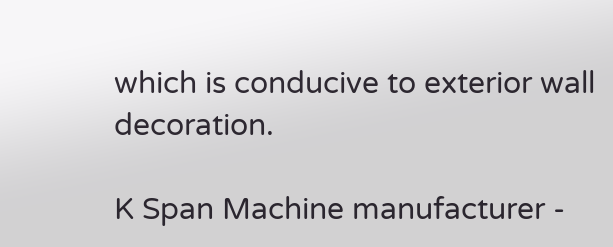which is conducive to exterior wall decoration.

K Span Machine manufacturer -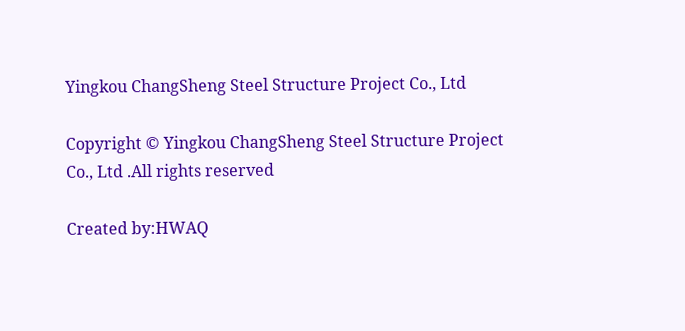Yingkou ChangSheng Steel Structure Project Co., Ltd

Copyright © Yingkou ChangSheng Steel Structure Project Co., Ltd .All rights reserved

Created by:HWAQ